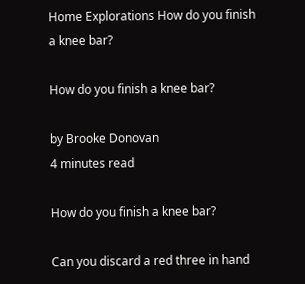Home Explorations How do you finish a knee bar?

How do you finish a knee bar?

by Brooke Donovan
4 minutes read

How do you finish a knee bar?

Can you discard a red three in hand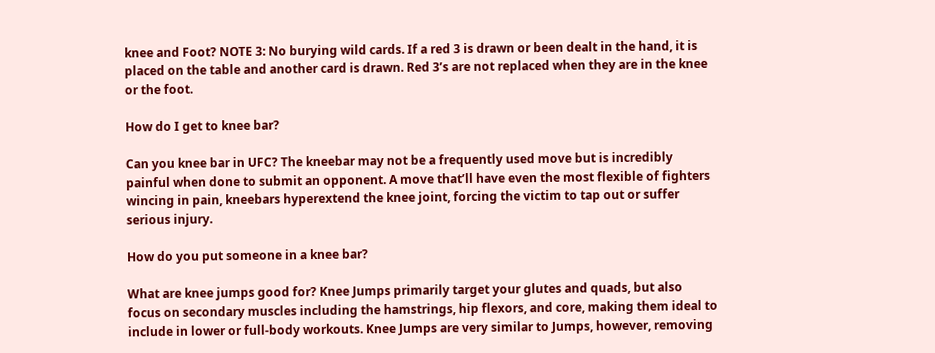knee and Foot? NOTE 3: No burying wild cards. If a red 3 is drawn or been dealt in the hand, it is placed on the table and another card is drawn. Red 3’s are not replaced when they are in the knee or the foot.

How do I get to knee bar?

Can you knee bar in UFC? The kneebar may not be a frequently used move but is incredibly painful when done to submit an opponent. A move that’ll have even the most flexible of fighters wincing in pain, kneebars hyperextend the knee joint, forcing the victim to tap out or suffer serious injury.

How do you put someone in a knee bar?

What are knee jumps good for? Knee Jumps primarily target your glutes and quads, but also focus on secondary muscles including the hamstrings, hip flexors, and core, making them ideal to include in lower or full-body workouts. Knee Jumps are very similar to Jumps, however, removing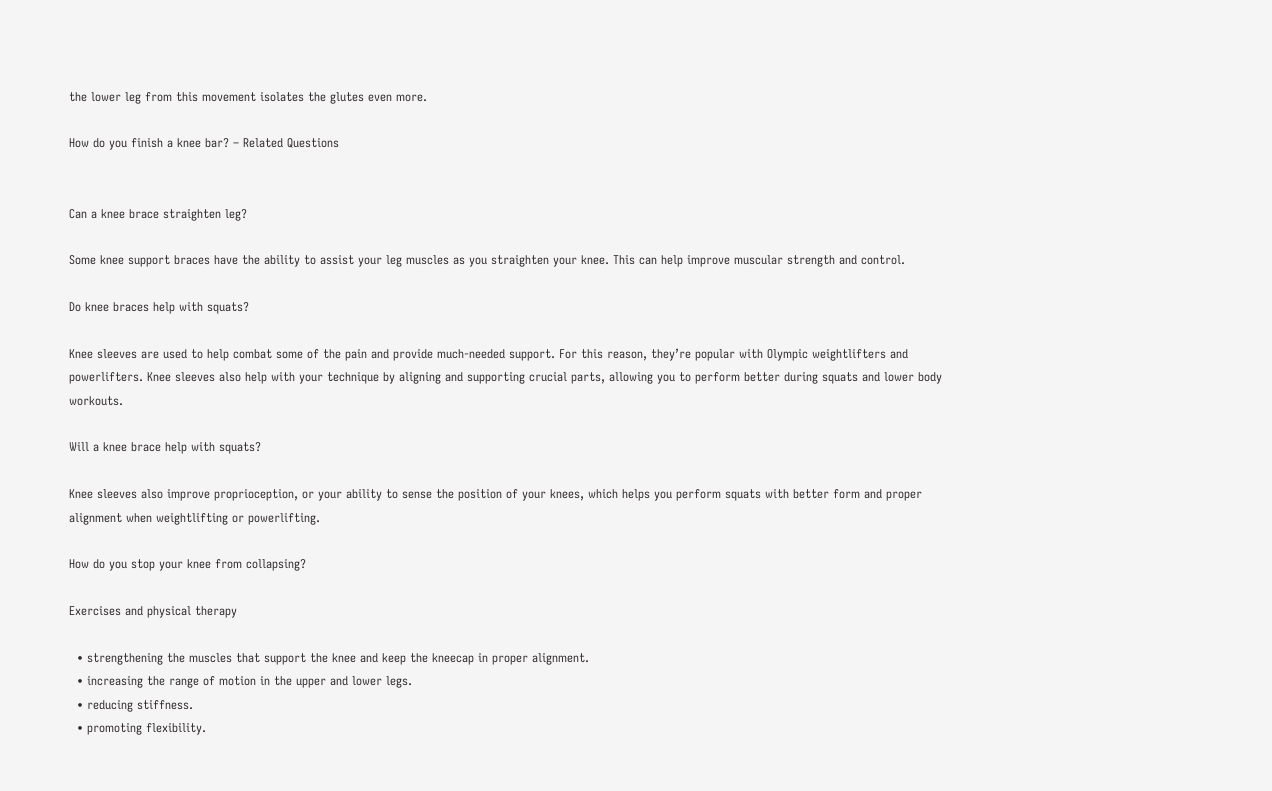the lower leg from this movement isolates the glutes even more.

How do you finish a knee bar? – Related Questions


Can a knee brace straighten leg?

Some knee support braces have the ability to assist your leg muscles as you straighten your knee. This can help improve muscular strength and control.

Do knee braces help with squats?

Knee sleeves are used to help combat some of the pain and provide much-needed support. For this reason, they’re popular with Olympic weightlifters and powerlifters. Knee sleeves also help with your technique by aligning and supporting crucial parts, allowing you to perform better during squats and lower body workouts.

Will a knee brace help with squats?

Knee sleeves also improve proprioception, or your ability to sense the position of your knees, which helps you perform squats with better form and proper alignment when weightlifting or powerlifting.

How do you stop your knee from collapsing?

Exercises and physical therapy

  • strengthening the muscles that support the knee and keep the kneecap in proper alignment.
  • increasing the range of motion in the upper and lower legs.
  • reducing stiffness.
  • promoting flexibility.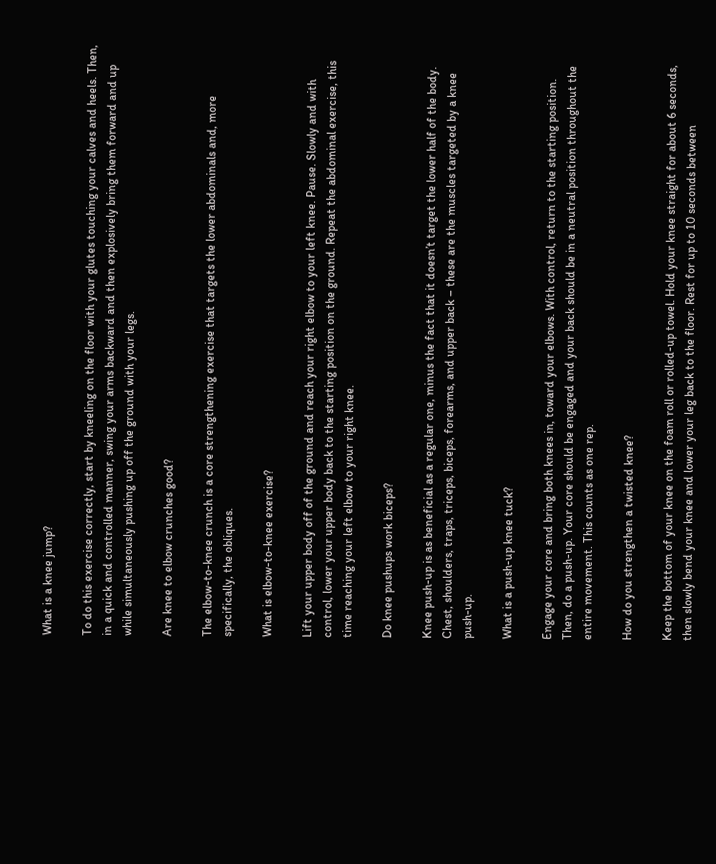What is a knee jump?

To do this exercise correctly, start by kneeling on the floor with your glutes touching your calves and heels. Then, in a quick and controlled manner, swing your arms backward and then explosively bring them forward and up while simultaneously pushing up off the ground with your legs.

Are knee to elbow crunches good?

The elbow-to-knee crunch is a core strengthening exercise that targets the lower abdominals and, more specifically, the obliques.

What is elbow-to-knee exercise?

Lift your upper body off of the ground and reach your right elbow to your left knee. Pause. Slowly and with control, lower your upper body back to the starting position on the ground. Repeat the abdominal exercise, this time reaching your left elbow to your right knee.

Do knee pushups work biceps?

Knee push-up is as beneficial as a regular one, minus the fact that it doesn’t target the lower half of the body. Chest, shoulders, traps, triceps, biceps, forearms, and upper back – these are the muscles targeted by a knee push-up.

What is a push-up knee tuck?

Engage your core and bring both knees in, toward your elbows. With control, return to the starting position. Then, do a push-up. Your core should be engaged and your back should be in a neutral position throughout the entire movement. This counts as one rep.

How do you strengthen a twisted knee?

Keep the bottom of your knee on the foam roll or rolled-up towel. Hold your knee straight for about 6 seconds, then slowly bend your knee and lower your leg back to the floor. Rest for up to 10 seconds between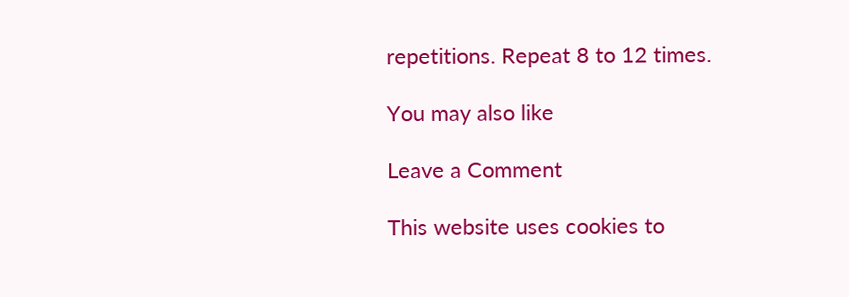repetitions. Repeat 8 to 12 times.

You may also like

Leave a Comment

This website uses cookies to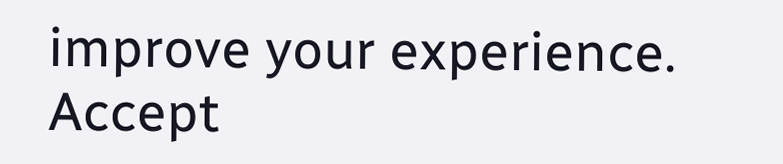improve your experience. Accept